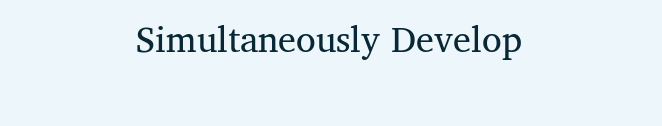Simultaneously Develop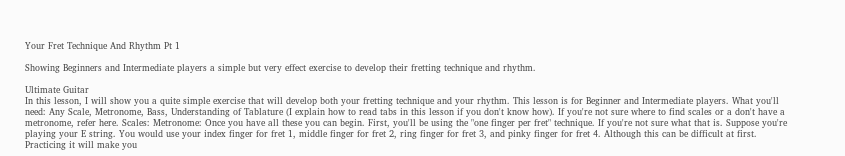Your Fret Technique And Rhythm Pt 1

Showing Beginners and Intermediate players a simple but very effect exercise to develop their fretting technique and rhythm.

Ultimate Guitar
In this lesson, I will show you a quite simple exercise that will develop both your fretting technique and your rhythm. This lesson is for Beginner and Intermediate players. What you'll need: Any Scale, Metronome, Bass, Understanding of Tablature (I explain how to read tabs in this lesson if you don't know how). If you're not sure where to find scales or a don't have a metronome, refer here. Scales: Metronome: Once you have all these you can begin. First, you'll be using the "one finger per fret" technique. If you're not sure what that is. Suppose you're playing your E string. You would use your index finger for fret 1, middle finger for fret 2, ring finger for fret 3, and pinky finger for fret 4. Although this can be difficult at first. Practicing it will make you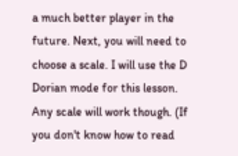a much better player in the future. Next, you will need to choose a scale. I will use the D Dorian mode for this lesson. Any scale will work though. (If you don't know how to read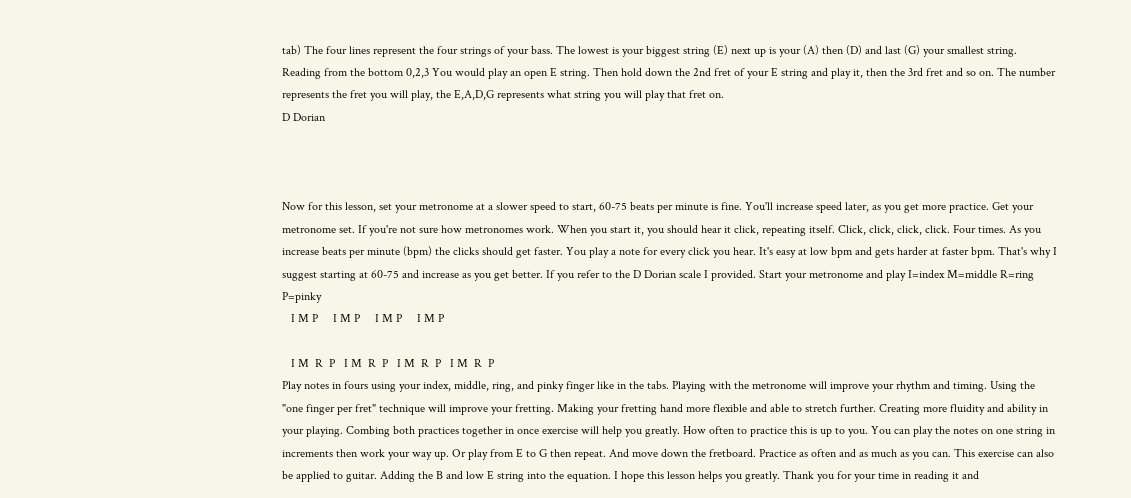tab) The four lines represent the four strings of your bass. The lowest is your biggest string (E) next up is your (A) then (D) and last (G) your smallest string. Reading from the bottom 0,2,3 You would play an open E string. Then hold down the 2nd fret of your E string and play it, then the 3rd fret and so on. The number represents the fret you will play, the E,A,D,G represents what string you will play that fret on.
D Dorian



Now for this lesson, set your metronome at a slower speed to start, 60-75 beats per minute is fine. You'll increase speed later, as you get more practice. Get your metronome set. If you're not sure how metronomes work. When you start it, you should hear it click, repeating itself. Click, click, click, click. Four times. As you increase beats per minute (bpm) the clicks should get faster. You play a note for every click you hear. It's easy at low bpm and gets harder at faster bpm. That's why I suggest starting at 60-75 and increase as you get better. If you refer to the D Dorian scale I provided. Start your metronome and play I=index M=middle R=ring P=pinky
   I M P     I M P     I M P     I M P

   I M  R  P   I M  R  P   I M  R  P   I M  R  P
Play notes in fours using your index, middle, ring, and pinky finger like in the tabs. Playing with the metronome will improve your rhythm and timing. Using the "one finger per fret" technique will improve your fretting. Making your fretting hand more flexible and able to stretch further. Creating more fluidity and ability in your playing. Combing both practices together in once exercise will help you greatly. How often to practice this is up to you. You can play the notes on one string in increments then work your way up. Or play from E to G then repeat. And move down the fretboard. Practice as often and as much as you can. This exercise can also be applied to guitar. Adding the B and low E string into the equation. I hope this lesson helps you greatly. Thank you for your time in reading it and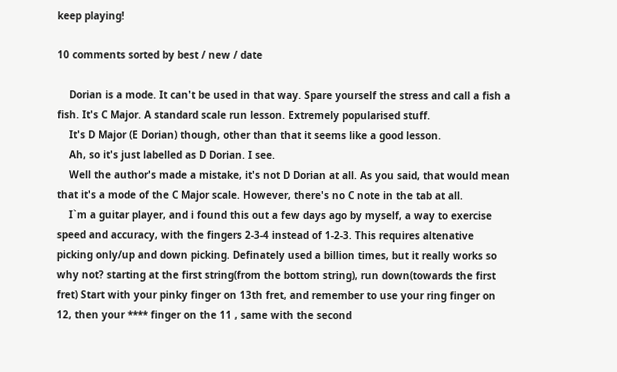keep playing!

10 comments sorted by best / new / date

    Dorian is a mode. It can't be used in that way. Spare yourself the stress and call a fish a fish. It's C Major. A standard scale run lesson. Extremely popularised stuff.
    It's D Major (E Dorian) though, other than that it seems like a good lesson.
    Ah, so it's just labelled as D Dorian. I see.
    Well the author's made a mistake, it's not D Dorian at all. As you said, that would mean that it's a mode of the C Major scale. However, there's no C note in the tab at all.
    I`m a guitar player, and i found this out a few days ago by myself, a way to exercise speed and accuracy, with the fingers 2-3-4 instead of 1-2-3. This requires altenative picking only/up and down picking. Definately used a billion times, but it really works so why not? starting at the first string(from the bottom string), run down(towards the first fret) Start with your pinky finger on 13th fret, and remember to use your ring finger on 12, then your **** finger on the 11 , same with the second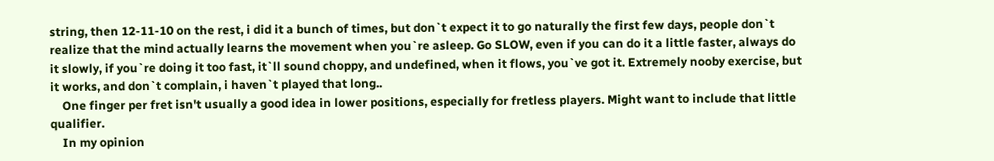string, then 12-11-10 on the rest, i did it a bunch of times, but don`t expect it to go naturally the first few days, people don`t realize that the mind actually learns the movement when you`re asleep. Go SLOW, even if you can do it a little faster, always do it slowly, if you`re doing it too fast, it`ll sound choppy, and undefined, when it flows, you`ve got it. Extremely nooby exercise, but it works, and don`t complain, i haven`t played that long..
    One finger per fret isn't usually a good idea in lower positions, especially for fretless players. Might want to include that little qualifier.
    In my opinion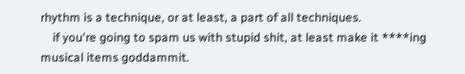rhythm is a technique, or at least, a part of all techniques.
    if you're going to spam us with stupid shit, at least make it ****ing musical items goddammit.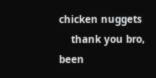chicken nuggets
    thank you bro, been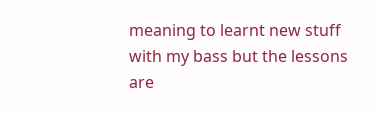meaning to learnt new stuff with my bass but the lessons are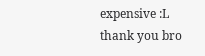expensive :L thank you bro